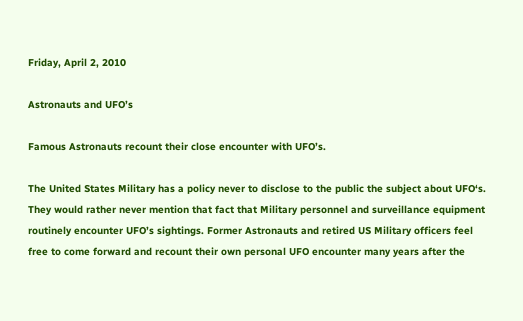Friday, April 2, 2010

Astronauts and UFO’s

Famous Astronauts recount their close encounter with UFO’s.

The United States Military has a policy never to disclose to the public the subject about UFO‘s. They would rather never mention that fact that Military personnel and surveillance equipment routinely encounter UFO’s sightings. Former Astronauts and retired US Military officers feel free to come forward and recount their own personal UFO encounter many years after the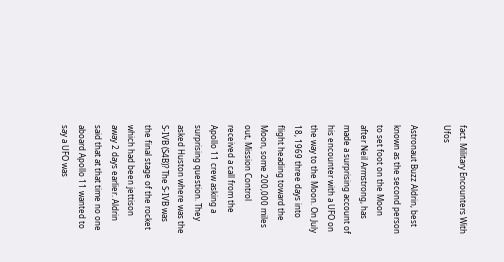fact. Military Encounters With Ufos

Astronaut Buzz Aldrin, best known as the second person to set foot on the Moon after Neil Armstrong, has made a surprising account of his encounter with a UFO on the way to the Moon. On July 18, 1969 three days into flight heading toward the Moon, some 200,000 miles out, Mission Control received a call from the Apollo 11 crew asking a surprising question. They asked Huston where was the S-IVB (S4B)? The S-IVB was the final stage of the rocket which had been jettison away 2 days earlier. Aldrin said that at that time no one aboard Apollo 11 wanted to say a UFO was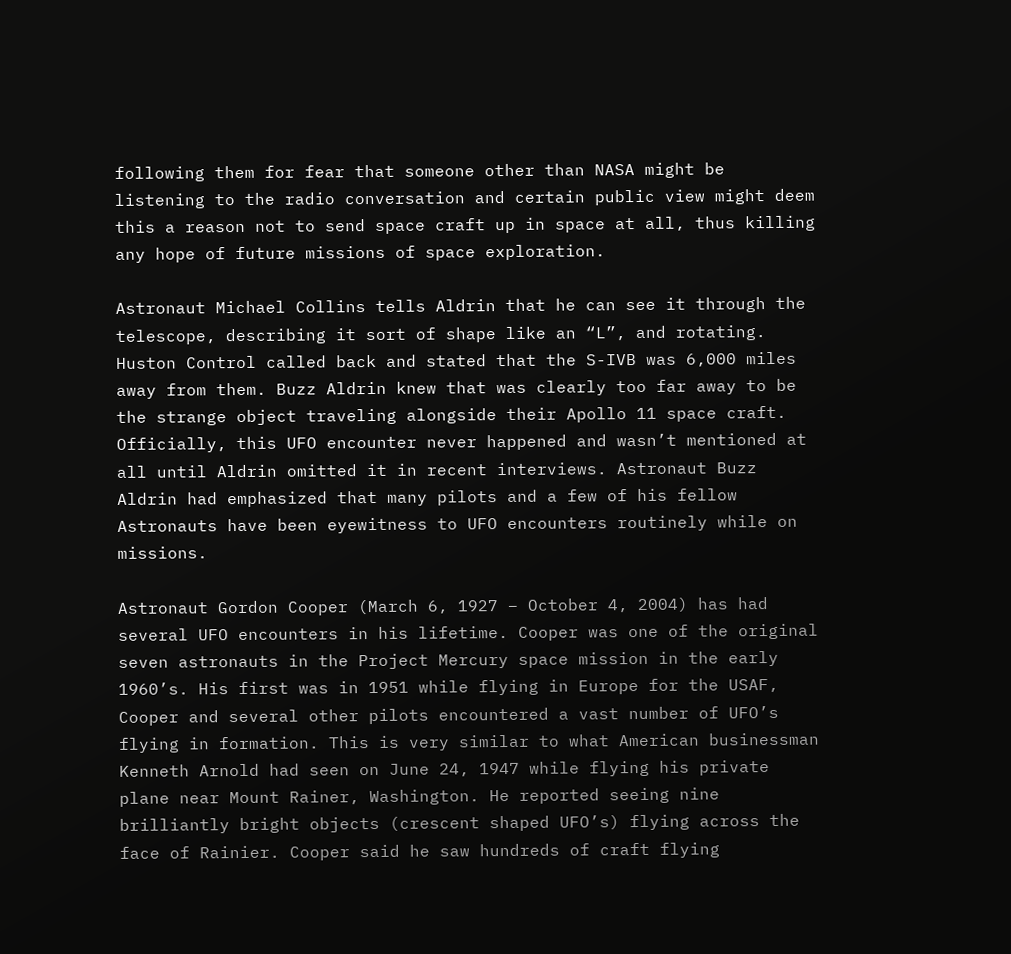following them for fear that someone other than NASA might be listening to the radio conversation and certain public view might deem this a reason not to send space craft up in space at all, thus killing any hope of future missions of space exploration.

Astronaut Michael Collins tells Aldrin that he can see it through the telescope, describing it sort of shape like an “L”, and rotating. Huston Control called back and stated that the S-IVB was 6,000 miles away from them. Buzz Aldrin knew that was clearly too far away to be the strange object traveling alongside their Apollo 11 space craft. Officially, this UFO encounter never happened and wasn’t mentioned at all until Aldrin omitted it in recent interviews. Astronaut Buzz Aldrin had emphasized that many pilots and a few of his fellow Astronauts have been eyewitness to UFO encounters routinely while on missions.

Astronaut Gordon Cooper (March 6, 1927 – October 4, 2004) has had several UFO encounters in his lifetime. Cooper was one of the original seven astronauts in the Project Mercury space mission in the early 1960’s. His first was in 1951 while flying in Europe for the USAF, Cooper and several other pilots encountered a vast number of UFO’s flying in formation. This is very similar to what American businessman Kenneth Arnold had seen on June 24, 1947 while flying his private plane near Mount Rainer, Washington. He reported seeing nine brilliantly bright objects (crescent shaped UFO’s) flying across the face of Rainier. Cooper said he saw hundreds of craft flying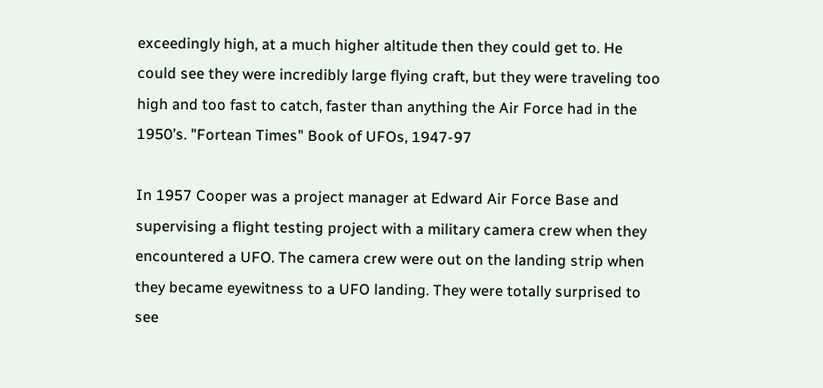exceedingly high, at a much higher altitude then they could get to. He could see they were incredibly large flying craft, but they were traveling too high and too fast to catch, faster than anything the Air Force had in the 1950’s. "Fortean Times" Book of UFOs, 1947-97

In 1957 Cooper was a project manager at Edward Air Force Base and supervising a flight testing project with a military camera crew when they encountered a UFO. The camera crew were out on the landing strip when they became eyewitness to a UFO landing. They were totally surprised to see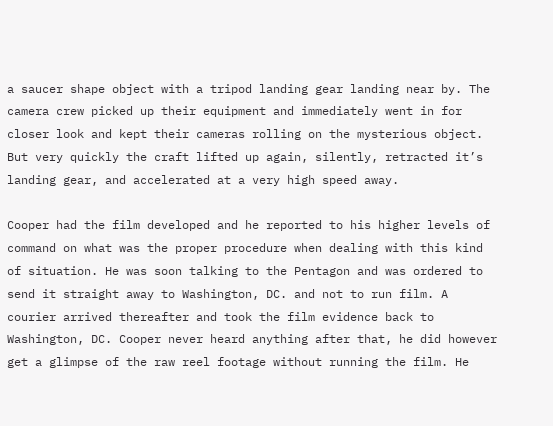a saucer shape object with a tripod landing gear landing near by. The camera crew picked up their equipment and immediately went in for closer look and kept their cameras rolling on the mysterious object. But very quickly the craft lifted up again, silently, retracted it’s landing gear, and accelerated at a very high speed away.

Cooper had the film developed and he reported to his higher levels of command on what was the proper procedure when dealing with this kind of situation. He was soon talking to the Pentagon and was ordered to send it straight away to Washington, DC. and not to run film. A courier arrived thereafter and took the film evidence back to Washington, DC. Cooper never heard anything after that, he did however get a glimpse of the raw reel footage without running the film. He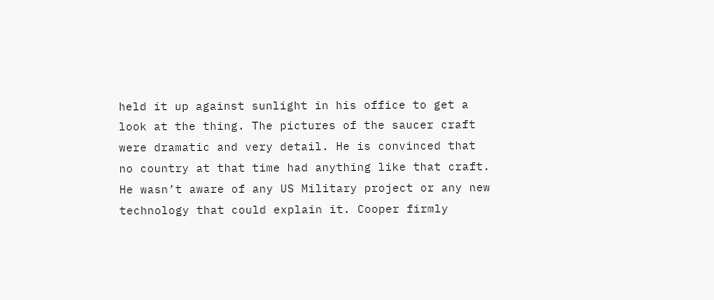held it up against sunlight in his office to get a look at the thing. The pictures of the saucer craft were dramatic and very detail. He is convinced that no country at that time had anything like that craft. He wasn’t aware of any US Military project or any new technology that could explain it. Cooper firmly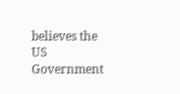believes the US Government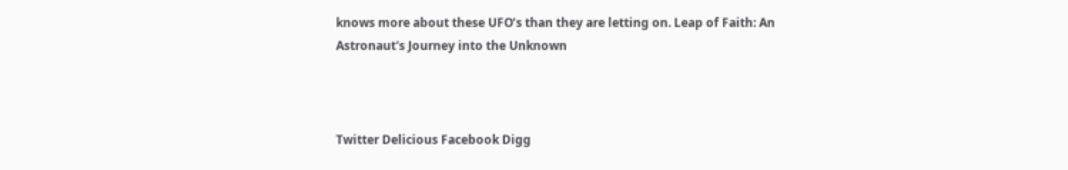knows more about these UFO’s than they are letting on. Leap of Faith: An Astronaut's Journey into the Unknown



Twitter Delicious Facebook Digg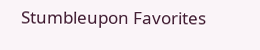Stumbleupon Favorites